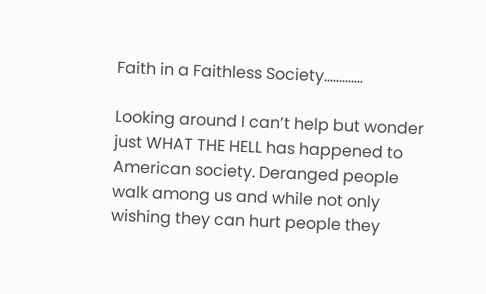Faith in a Faithless Society………….

Looking around I can’t help but wonder just WHAT THE HELL has happened to American society. Deranged people walk among us and while not only wishing they can hurt people they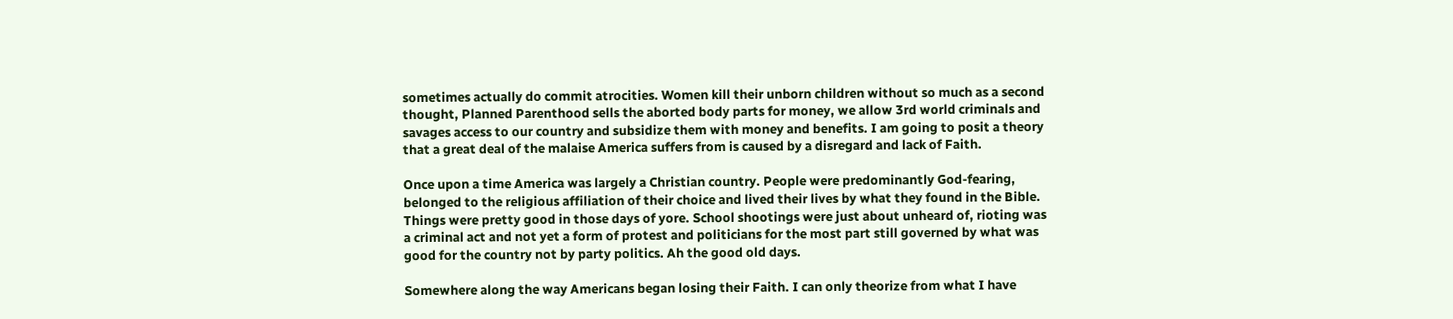sometimes actually do commit atrocities. Women kill their unborn children without so much as a second thought, Planned Parenthood sells the aborted body parts for money, we allow 3rd world criminals and savages access to our country and subsidize them with money and benefits. I am going to posit a theory that a great deal of the malaise America suffers from is caused by a disregard and lack of Faith.

Once upon a time America was largely a Christian country. People were predominantly God-fearing, belonged to the religious affiliation of their choice and lived their lives by what they found in the Bible. Things were pretty good in those days of yore. School shootings were just about unheard of, rioting was a criminal act and not yet a form of protest and politicians for the most part still governed by what was good for the country not by party politics. Ah the good old days.

Somewhere along the way Americans began losing their Faith. I can only theorize from what I have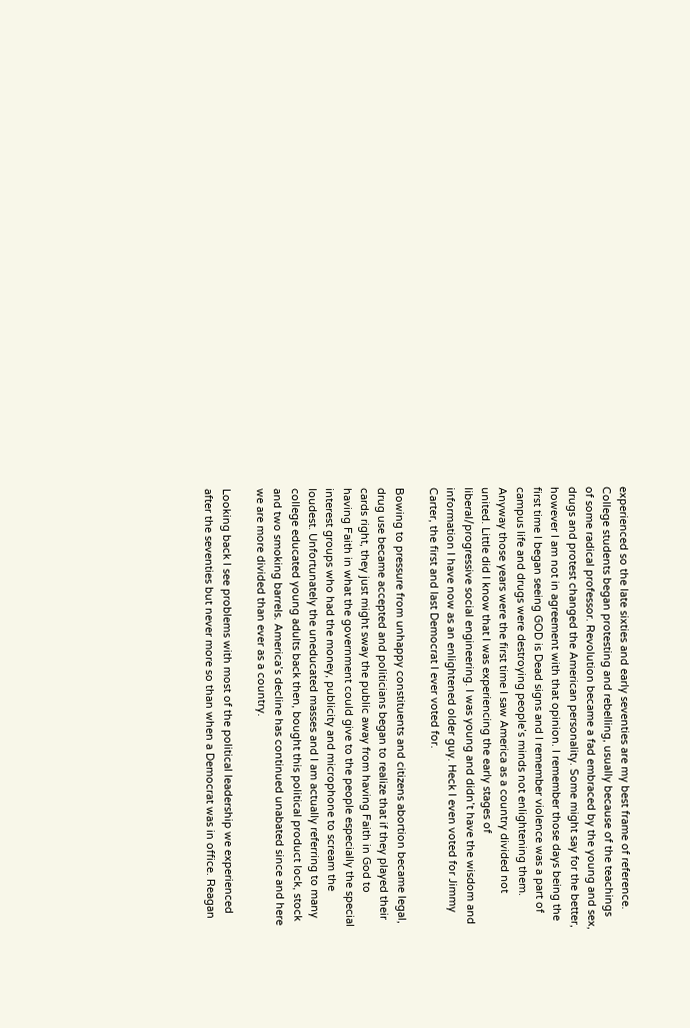experienced so the late sixties and early seventies are my best frame of reference. College students began protesting and rebelling, usually because of the teachings of some radical professor. Revolution became a fad embraced by the young and sex, drugs and protest changed the American personality. Some might say for the better, however I am not in agreement with that opinion. I remember those days being the first time I began seeing GOD is Dead signs and I remember violence was a part of campus life and drugs were destroying people’s minds not enlightening them. Anyway those years were the first time I saw America as a country divided not united. Little did I know that I was experiencing the early stages of liberal/progressive social engineering. I was young and didn’t have the wisdom and information I have now as an enlightened older guy. Heck I even voted for Jimmy Carter, the first and last Democrat I ever voted for.

Bowing to pressure from unhappy constituents and citizens abortion became legal, drug use became accepted and politicians began to realize that if they played their cards right, they just might sway the public away from having Faith in God to having Faith in what the government could give to the people especially the special interest groups who had the money, publicity and microphone to scream the loudest. Unfortunately the uneducated masses and I am actually referring to many college educated young adults back then, bought this political product lock, stock and two smoking barrels. America’s decline has continued unabated since and here we are more divided than ever as a country.

Looking back I see problems with most of the political leadership we experienced after the seventies but never more so than when a Democrat was in office. Reagan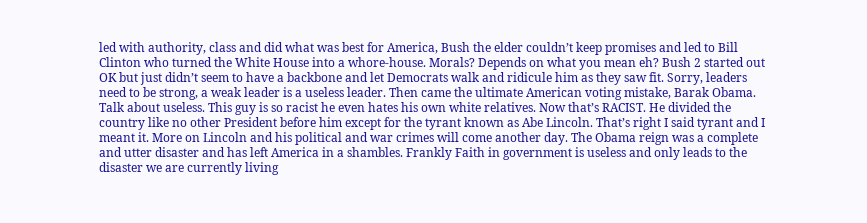led with authority, class and did what was best for America, Bush the elder couldn’t keep promises and led to Bill Clinton who turned the White House into a whore-house. Morals? Depends on what you mean eh? Bush 2 started out OK but just didn’t seem to have a backbone and let Democrats walk and ridicule him as they saw fit. Sorry, leaders need to be strong, a weak leader is a useless leader. Then came the ultimate American voting mistake, Barak Obama. Talk about useless. This guy is so racist he even hates his own white relatives. Now that’s RACIST. He divided the country like no other President before him except for the tyrant known as Abe Lincoln. That’s right I said tyrant and I meant it. More on Lincoln and his political and war crimes will come another day. The Obama reign was a complete and utter disaster and has left America in a shambles. Frankly Faith in government is useless and only leads to the disaster we are currently living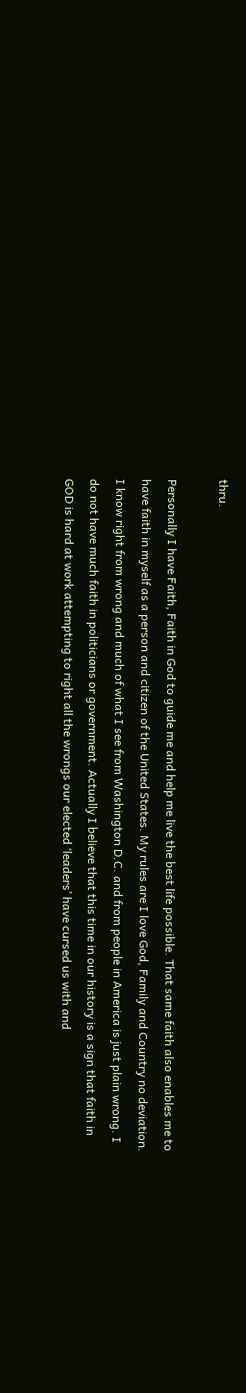thru.

Personally I have Faith, Faith in God to guide me and help me live the best life possible. That same faith also enables me to have faith in myself as a person and citizen of the United States. My rules are I love God, Family and Country no deviation. I know right from wrong and much of what I see from Washington D.C. and from people in America is just plain wrong. I do not have much faith in politicians or government. Actually I believe that this time in our history is a sign that faith in GOD is hard at work attempting to right all the wrongs our elected ‘leaders’ have cursed us with and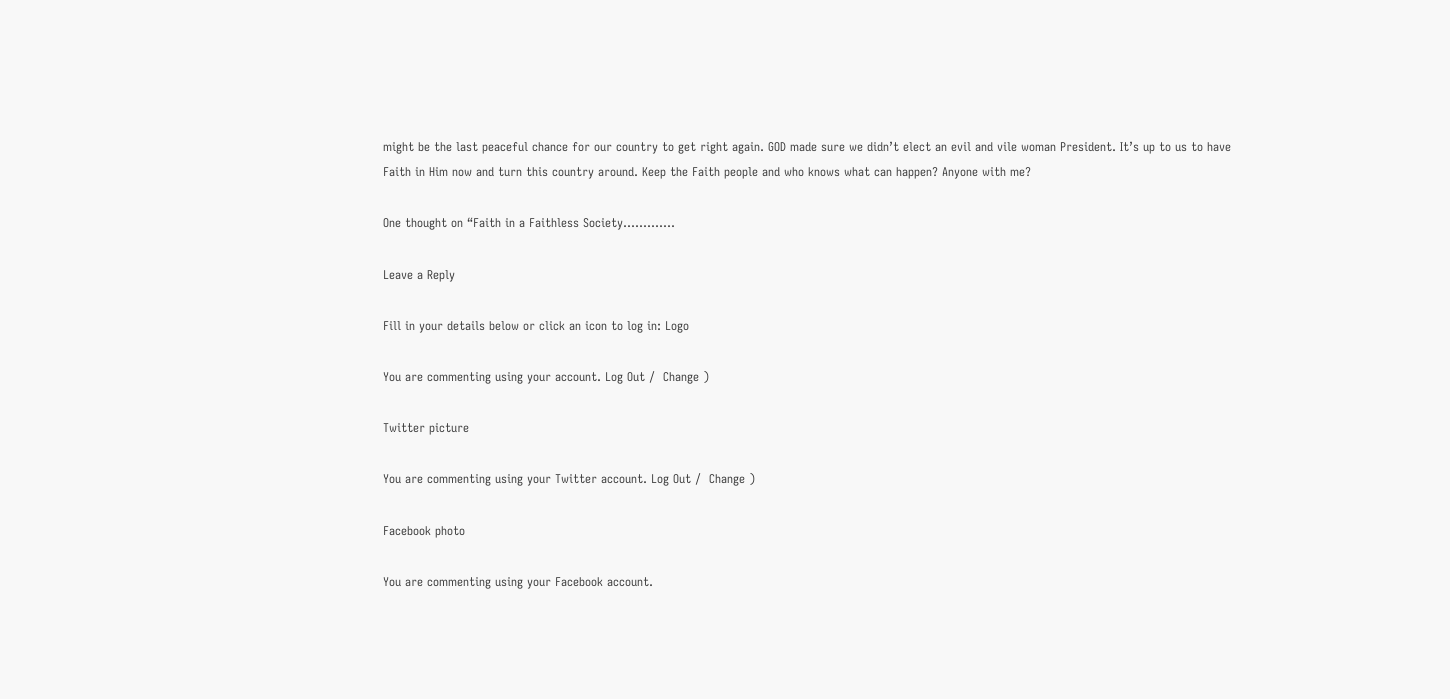might be the last peaceful chance for our country to get right again. GOD made sure we didn’t elect an evil and vile woman President. It’s up to us to have Faith in Him now and turn this country around. Keep the Faith people and who knows what can happen? Anyone with me?

One thought on “Faith in a Faithless Society………….

Leave a Reply

Fill in your details below or click an icon to log in: Logo

You are commenting using your account. Log Out /  Change )

Twitter picture

You are commenting using your Twitter account. Log Out /  Change )

Facebook photo

You are commenting using your Facebook account.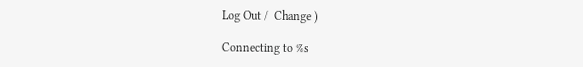Log Out /  Change )

Connecting to %s